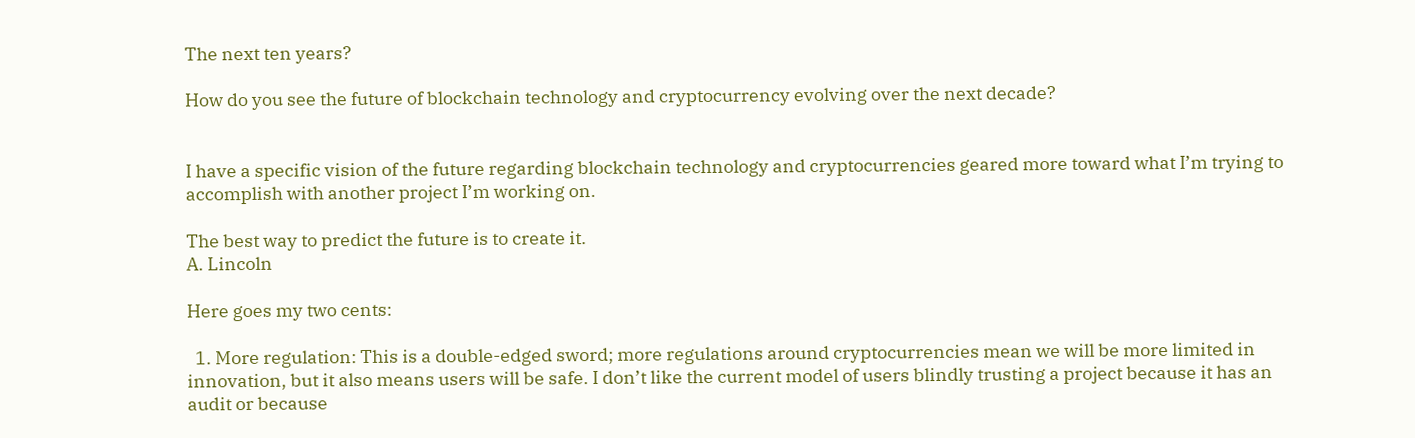The next ten years?

How do you see the future of blockchain technology and cryptocurrency evolving over the next decade?


I have a specific vision of the future regarding blockchain technology and cryptocurrencies geared more toward what I’m trying to accomplish with another project I’m working on.

The best way to predict the future is to create it.
A. Lincoln

Here goes my two cents:

  1. More regulation: This is a double-edged sword; more regulations around cryptocurrencies mean we will be more limited in innovation, but it also means users will be safe. I don’t like the current model of users blindly trusting a project because it has an audit or because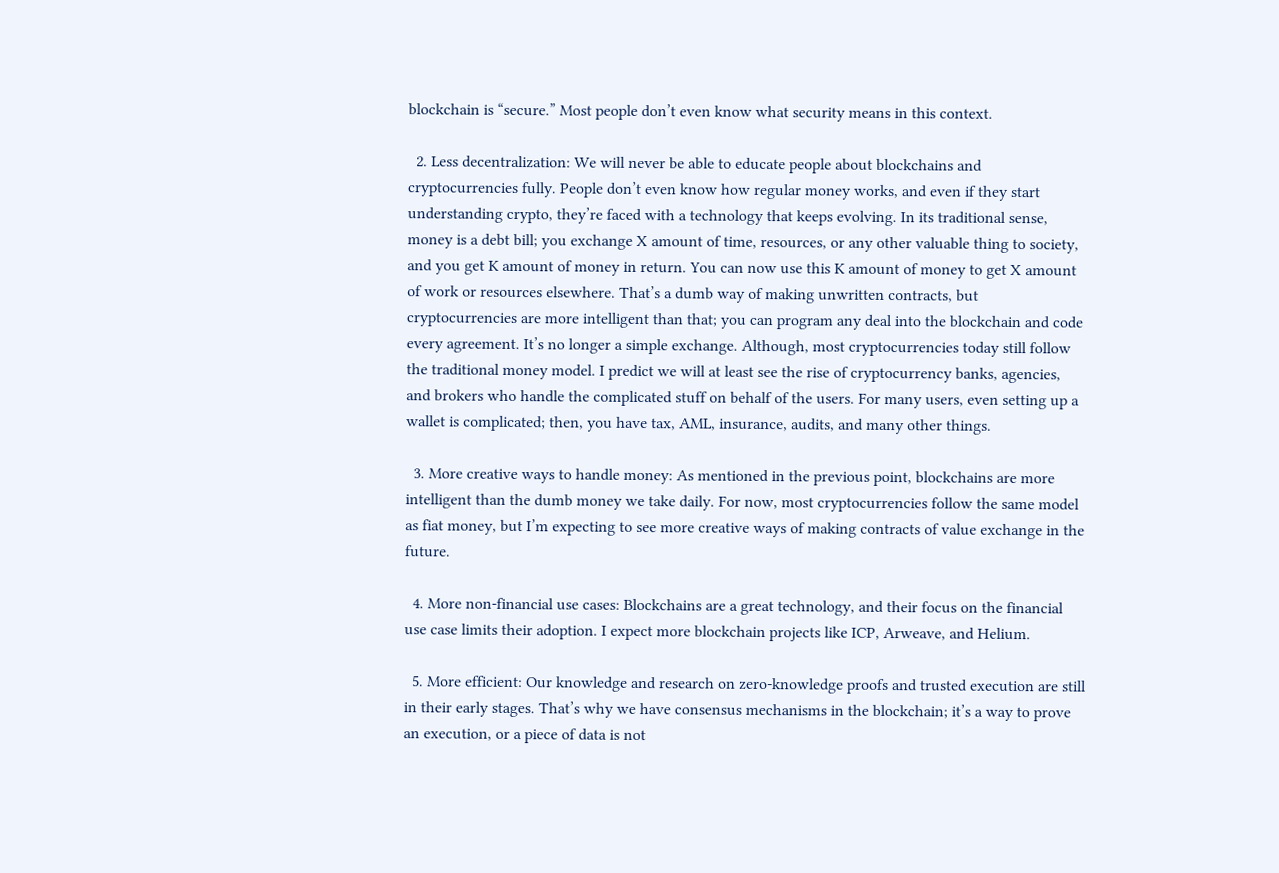blockchain is “secure.” Most people don’t even know what security means in this context.

  2. Less decentralization: We will never be able to educate people about blockchains and cryptocurrencies fully. People don’t even know how regular money works, and even if they start understanding crypto, they’re faced with a technology that keeps evolving. In its traditional sense, money is a debt bill; you exchange X amount of time, resources, or any other valuable thing to society, and you get K amount of money in return. You can now use this K amount of money to get X amount of work or resources elsewhere. That’s a dumb way of making unwritten contracts, but cryptocurrencies are more intelligent than that; you can program any deal into the blockchain and code every agreement. It’s no longer a simple exchange. Although, most cryptocurrencies today still follow the traditional money model. I predict we will at least see the rise of cryptocurrency banks, agencies, and brokers who handle the complicated stuff on behalf of the users. For many users, even setting up a wallet is complicated; then, you have tax, AML, insurance, audits, and many other things.

  3. More creative ways to handle money: As mentioned in the previous point, blockchains are more intelligent than the dumb money we take daily. For now, most cryptocurrencies follow the same model as fiat money, but I’m expecting to see more creative ways of making contracts of value exchange in the future.

  4. More non-financial use cases: Blockchains are a great technology, and their focus on the financial use case limits their adoption. I expect more blockchain projects like ICP, Arweave, and Helium.

  5. More efficient: Our knowledge and research on zero-knowledge proofs and trusted execution are still in their early stages. That’s why we have consensus mechanisms in the blockchain; it’s a way to prove an execution, or a piece of data is not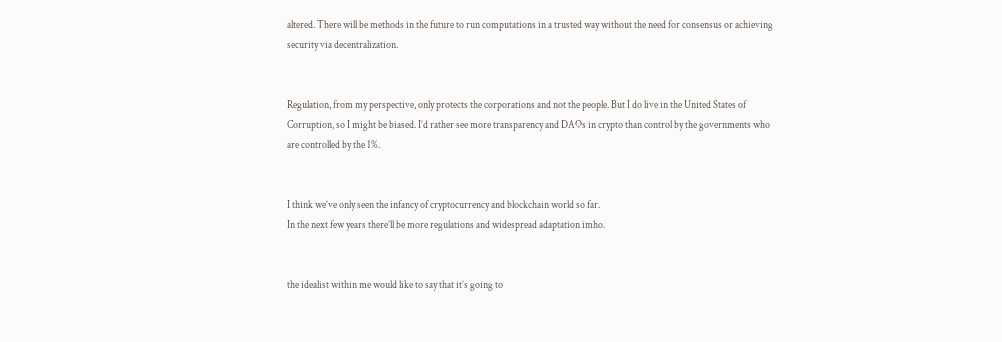altered. There will be methods in the future to run computations in a trusted way without the need for consensus or achieving security via decentralization.


Regulation, from my perspective, only protects the corporations and not the people. But I do live in the United States of Corruption, so I might be biased. I’d rather see more transparency and DAOs in crypto than control by the governments who are controlled by the 1%.


I think we’ve only seen the infancy of cryptocurrency and blockchain world so far.
In the next few years there’ll be more regulations and widespread adaptation imho.


the idealist within me would like to say that it’s going to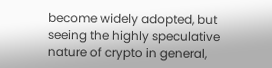become widely adopted, but seeing the highly speculative nature of crypto in general,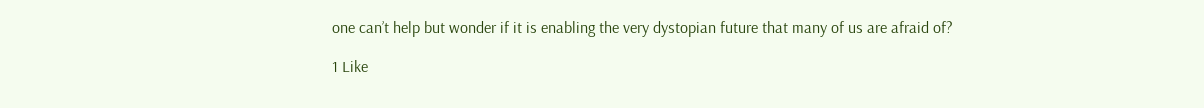one can’t help but wonder if it is enabling the very dystopian future that many of us are afraid of?

1 Like